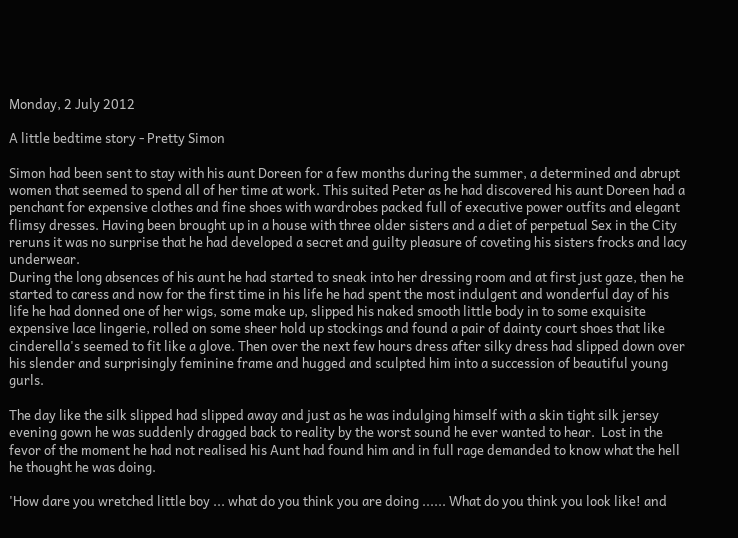Monday, 2 July 2012

A little bedtime story - Pretty Simon

Simon had been sent to stay with his aunt Doreen for a few months during the summer, a determined and abrupt women that seemed to spend all of her time at work. This suited Peter as he had discovered his aunt Doreen had a penchant for expensive clothes and fine shoes with wardrobes packed full of executive power outfits and elegant flimsy dresses. Having been brought up in a house with three older sisters and a diet of perpetual Sex in the City reruns it was no surprise that he had developed a secret and guilty pleasure of coveting his sisters frocks and lacy underwear.
During the long absences of his aunt he had started to sneak into her dressing room and at first just gaze, then he started to caress and now for the first time in his life he had spent the most indulgent and wonderful day of his life he had donned one of her wigs, some make up, slipped his naked smooth little body in to some exquisite expensive lace lingerie, rolled on some sheer hold up stockings and found a pair of dainty court shoes that like cinderella's seemed to fit like a glove. Then over the next few hours dress after silky dress had slipped down over his slender and surprisingly feminine frame and hugged and sculpted him into a succession of beautiful young gurls.

The day like the silk slipped had slipped away and just as he was indulging himself with a skin tight silk jersey evening gown he was suddenly dragged back to reality by the worst sound he ever wanted to hear.  Lost in the fevor of the moment he had not realised his Aunt had found him and in full rage demanded to know what the hell he thought he was doing.

'How dare you wretched little boy ... what do you think you are doing ...... What do you think you look like! and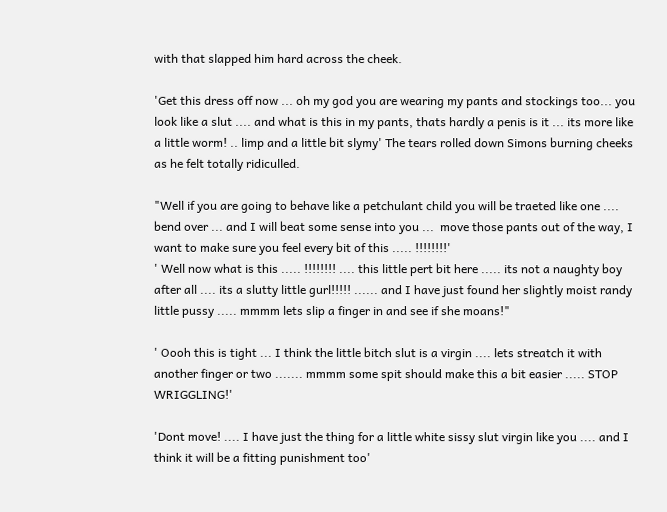with that slapped him hard across the cheek.

'Get this dress off now ... oh my god you are wearing my pants and stockings too... you look like a slut .... and what is this in my pants, thats hardly a penis is it ... its more like a little worm! .. limp and a little bit slymy' The tears rolled down Simons burning cheeks as he felt totally ridiculled.

"Well if you are going to behave like a petchulant child you will be traeted like one .... bend over ... and I will beat some sense into you ...  move those pants out of the way, I want to make sure you feel every bit of this ..... !!!!!!!!'
' Well now what is this ..... !!!!!!!! .... this little pert bit here ..... its not a naughty boy after all .... its a slutty little gurl!!!!! ...... and I have just found her slightly moist randy little pussy ..... mmmm lets slip a finger in and see if she moans!"

' Oooh this is tight ... I think the little bitch slut is a virgin .... lets streatch it with another finger or two ....... mmmm some spit should make this a bit easier ..... STOP WRIGGLING!'

'Dont move! .... I have just the thing for a little white sissy slut virgin like you .... and I think it will be a fitting punishment too'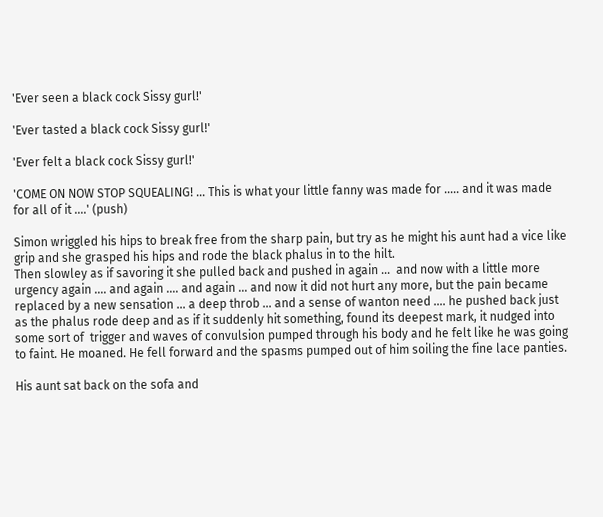'Ever seen a black cock Sissy gurl!'

'Ever tasted a black cock Sissy gurl!'

'Ever felt a black cock Sissy gurl!'

'COME ON NOW STOP SQUEALING! ... This is what your little fanny was made for ..... and it was made for all of it ....' (push)

Simon wriggled his hips to break free from the sharp pain, but try as he might his aunt had a vice like grip and she grasped his hips and rode the black phalus in to the hilt.
Then slowley as if savoring it she pulled back and pushed in again ...  and now with a little more urgency again .... and again .... and again ... and now it did not hurt any more, but the pain became replaced by a new sensation ... a deep throb ... and a sense of wanton need .... he pushed back just as the phalus rode deep and as if it suddenly hit something, found its deepest mark, it nudged into some sort of  trigger and waves of convulsion pumped through his body and he felt like he was going to faint. He moaned. He fell forward and the spasms pumped out of him soiling the fine lace panties.

His aunt sat back on the sofa and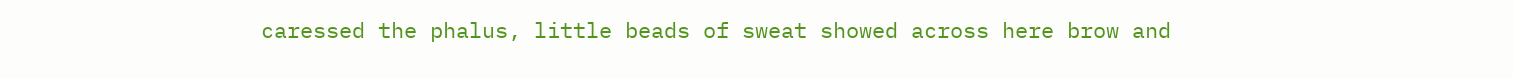caressed the phalus, little beads of sweat showed across here brow and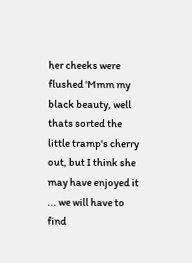her cheeks were flushed 'Mmm my black beauty, well thats sorted the little tramp's cherry out, but I think she may have enjoyed it ... we will have to find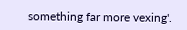something far more vexing'.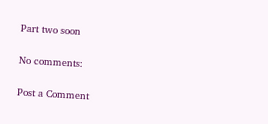Part two soon

No comments:

Post a Comment